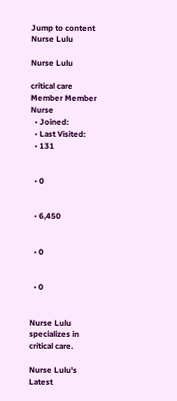Jump to content
Nurse Lulu

Nurse Lulu

critical care
Member Member Nurse
  • Joined:
  • Last Visited:
  • 131


  • 0


  • 6,450


  • 0


  • 0


Nurse Lulu specializes in critical care.

Nurse Lulu's Latest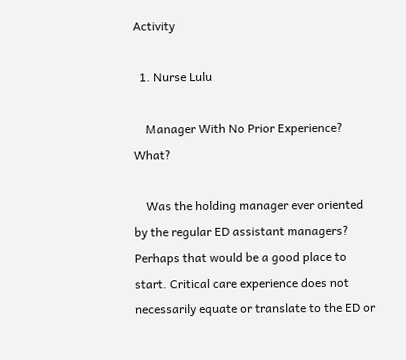Activity

  1. Nurse Lulu

    Manager With No Prior Experience? What?

    Was the holding manager ever oriented by the regular ED assistant managers? Perhaps that would be a good place to start. Critical care experience does not necessarily equate or translate to the ED or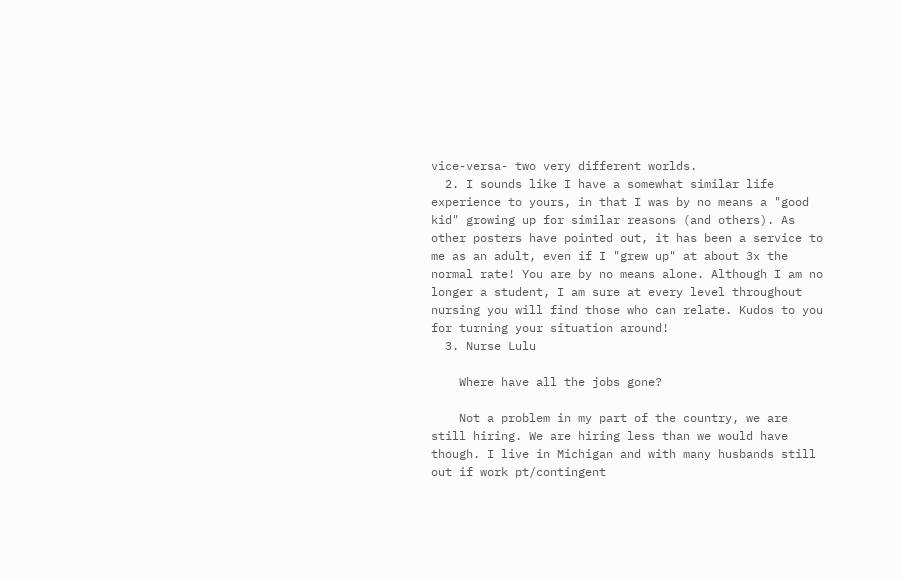vice-versa- two very different worlds.
  2. I sounds like I have a somewhat similar life experience to yours, in that I was by no means a "good kid" growing up for similar reasons (and others). As other posters have pointed out, it has been a service to me as an adult, even if I "grew up" at about 3x the normal rate! You are by no means alone. Although I am no longer a student, I am sure at every level throughout nursing you will find those who can relate. Kudos to you for turning your situation around!
  3. Nurse Lulu

    Where have all the jobs gone?

    Not a problem in my part of the country, we are still hiring. We are hiring less than we would have though. I live in Michigan and with many husbands still out if work pt/contingent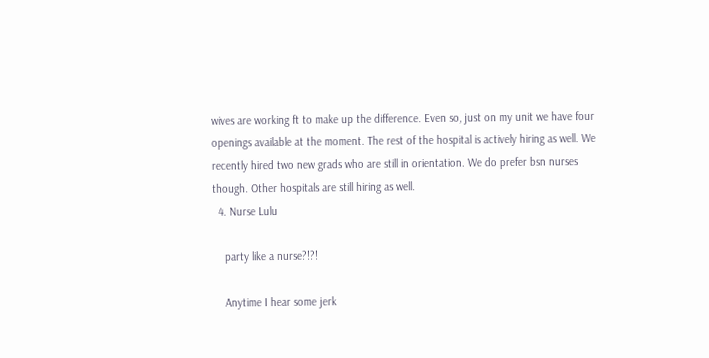wives are working ft to make up the difference. Even so, just on my unit we have four openings available at the moment. The rest of the hospital is actively hiring as well. We recently hired two new grads who are still in orientation. We do prefer bsn nurses though. Other hospitals are still hiring as well.
  4. Nurse Lulu

    party like a nurse?!?!

    Anytime I hear some jerk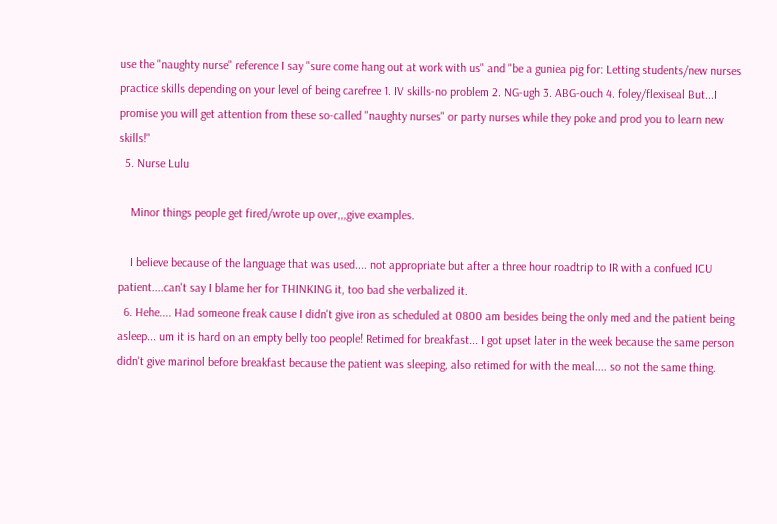use the "naughty nurse" reference I say "sure come hang out at work with us" and "be a guniea pig for: Letting students/new nurses practice skills depending on your level of being carefree 1. IV skills-no problem 2. NG-ugh 3. ABG-ouch 4. foley/flexiseal But...I promise you will get attention from these so-called "naughty nurses" or party nurses while they poke and prod you to learn new skills!"
  5. Nurse Lulu

    Minor things people get fired/wrote up over,,,give examples.

    I believe because of the language that was used.... not appropriate but after a three hour roadtrip to IR with a confued ICU patient....can't say I blame her for THINKING it, too bad she verbalized it.
  6. Hehe.... Had someone freak cause I didn't give iron as scheduled at 0800 am besides being the only med and the patient being asleep... um it is hard on an empty belly too people! Retimed for breakfast... I got upset later in the week because the same person didn't give marinol before breakfast because the patient was sleeping, also retimed for with the meal.... so not the same thing.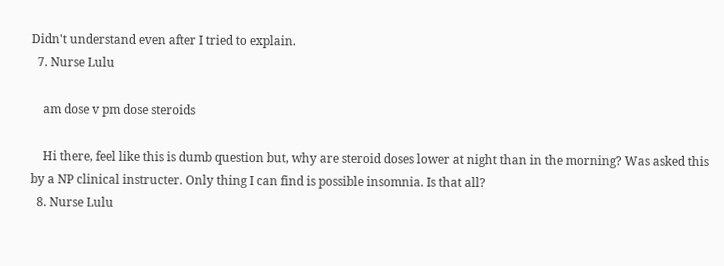Didn't understand even after I tried to explain.
  7. Nurse Lulu

    am dose v pm dose steroids

    Hi there, feel like this is dumb question but, why are steroid doses lower at night than in the morning? Was asked this by a NP clinical instructer. Only thing I can find is possible insomnia. Is that all?
  8. Nurse Lulu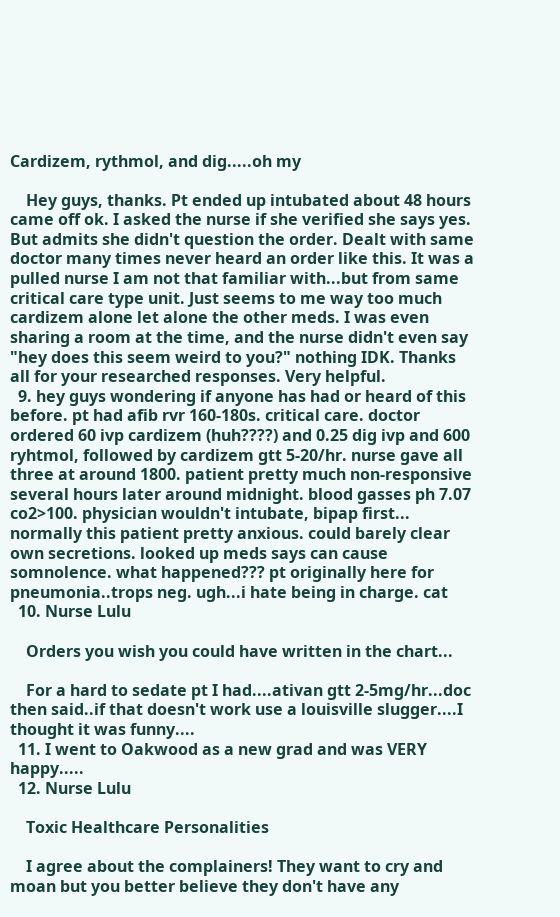Cardizem, rythmol, and dig.....oh my

    Hey guys, thanks. Pt ended up intubated about 48 hours came off ok. I asked the nurse if she verified she says yes. But admits she didn't question the order. Dealt with same doctor many times never heard an order like this. It was a pulled nurse I am not that familiar with...but from same critical care type unit. Just seems to me way too much cardizem alone let alone the other meds. I was even sharing a room at the time, and the nurse didn't even say "hey does this seem weird to you?" nothing IDK. Thanks all for your researched responses. Very helpful.
  9. hey guys wondering if anyone has had or heard of this before. pt had afib rvr 160-180s. critical care. doctor ordered 60 ivp cardizem (huh????) and 0.25 dig ivp and 600 ryhtmol, followed by cardizem gtt 5-20/hr. nurse gave all three at around 1800. patient pretty much non-responsive several hours later around midnight. blood gasses ph 7.07 co2>100. physician wouldn't intubate, bipap first... normally this patient pretty anxious. could barely clear own secretions. looked up meds says can cause somnolence. what happened??? pt originally here for pneumonia..trops neg. ugh...i hate being in charge. cat
  10. Nurse Lulu

    Orders you wish you could have written in the chart...

    For a hard to sedate pt I had....ativan gtt 2-5mg/hr...doc then said..if that doesn't work use a louisville slugger....I thought it was funny....
  11. I went to Oakwood as a new grad and was VERY happy.....
  12. Nurse Lulu

    Toxic Healthcare Personalities

    I agree about the complainers! They want to cry and moan but you better believe they don't have any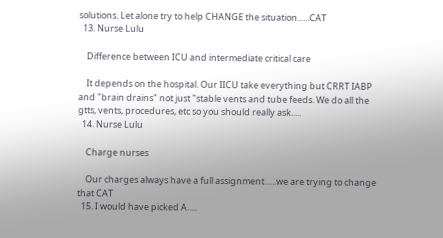solutions. Let alone try to help CHANGE the situation......CAT
  13. Nurse Lulu

    Difference between ICU and intermediate critical care

    It depends on the hospital. Our IICU take everything but CRRT IABP and "brain drains" not just "stable vents and tube feeds. We do all the gtts, vents, procedures, etc so you should really ask.....
  14. Nurse Lulu

    Charge nurses

    Our charges always have a full assignment......we are trying to change that CAT
  15. I would have picked A.....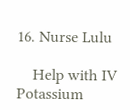16. Nurse Lulu

    Help with IV Potassium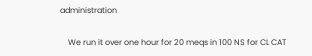administration

    We run it over one hour for 20 meqs in 100 NS for CL CAT